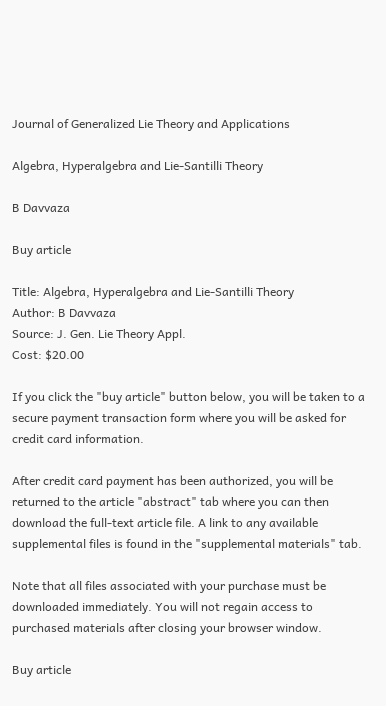Journal of Generalized Lie Theory and Applications

Algebra, Hyperalgebra and Lie-Santilli Theory

B Davvaza

Buy article

Title: Algebra, Hyperalgebra and Lie-Santilli Theory
Author: B Davvaza
Source: J. Gen. Lie Theory Appl.
Cost: $20.00

If you click the "buy article" button below, you will be taken to a secure payment transaction form where you will be asked for credit card information.

After credit card payment has been authorized, you will be returned to the article "abstract" tab where you can then download the full-text article file. A link to any available supplemental files is found in the "supplemental materials" tab.

Note that all files associated with your purchase must be downloaded immediately. You will not regain access to purchased materials after closing your browser window.

Buy article